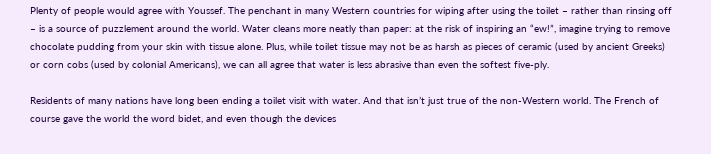Plenty of people would agree with Youssef. The penchant in many Western countries for wiping after using the toilet – rather than rinsing off – is a source of puzzlement around the world. Water cleans more neatly than paper: at the risk of inspiring an “ew!”, imagine trying to remove chocolate pudding from your skin with tissue alone. Plus, while toilet tissue may not be as harsh as pieces of ceramic (used by ancient Greeks) or corn cobs (used by colonial Americans), we can all agree that water is less abrasive than even the softest five-ply.

Residents of many nations have long been ending a toilet visit with water. And that isn’t just true of the non-Western world. The French of course gave the world the word bidet, and even though the devices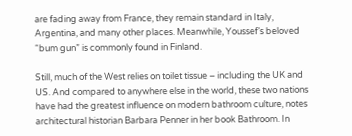are fading away from France, they remain standard in Italy, Argentina, and many other places. Meanwhile, Youssef’s beloved “bum gun” is commonly found in Finland.

Still, much of the West relies on toilet tissue – including the UK and US. And compared to anywhere else in the world, these two nations have had the greatest influence on modern bathroom culture, notes architectural historian Barbara Penner in her book Bathroom. In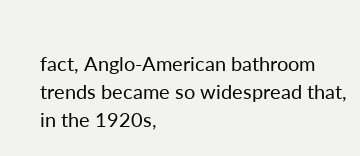fact, Anglo-American bathroom trends became so widespread that, in the 1920s,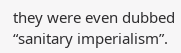they were even dubbed “sanitary imperialism”.